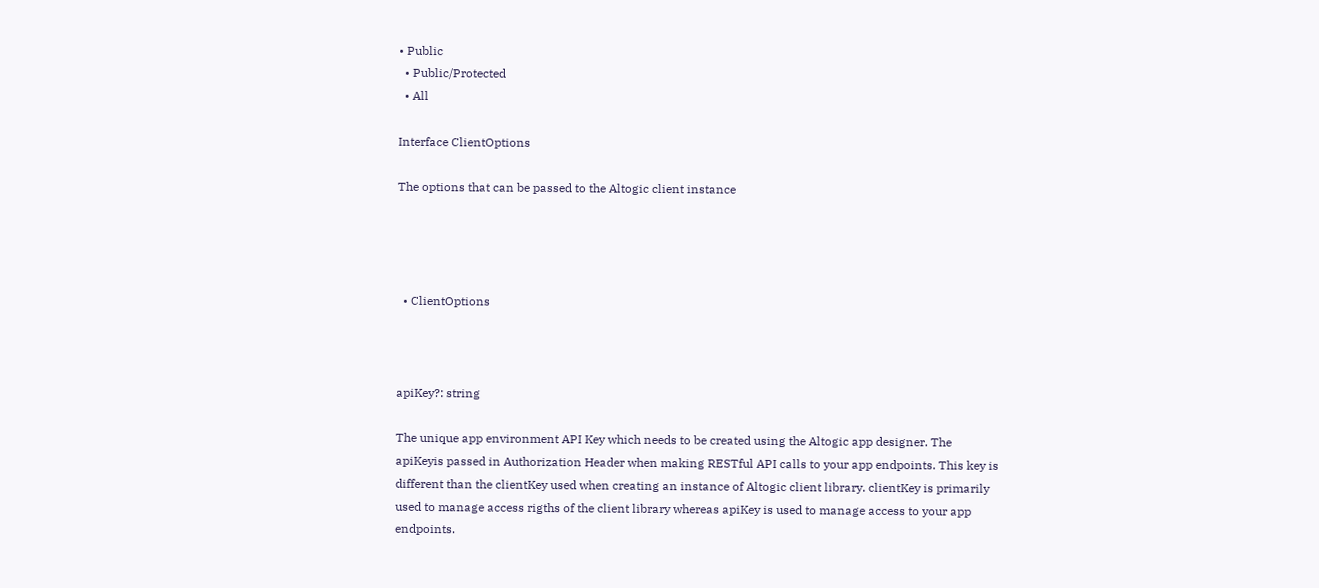• Public
  • Public/Protected
  • All

Interface ClientOptions

The options that can be passed to the Altogic client instance




  • ClientOptions



apiKey?: string

The unique app environment API Key which needs to be created using the Altogic app designer. The apiKeyis passed in Authorization Header when making RESTful API calls to your app endpoints. This key is different than the clientKey used when creating an instance of Altogic client library. clientKey is primarily used to manage access rigths of the client library whereas apiKey is used to manage access to your app endpoints.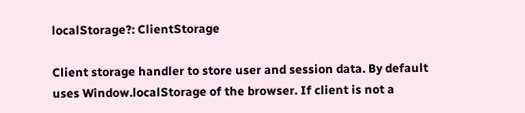localStorage?: ClientStorage

Client storage handler to store user and session data. By default uses Window.localStorage of the browser. If client is not a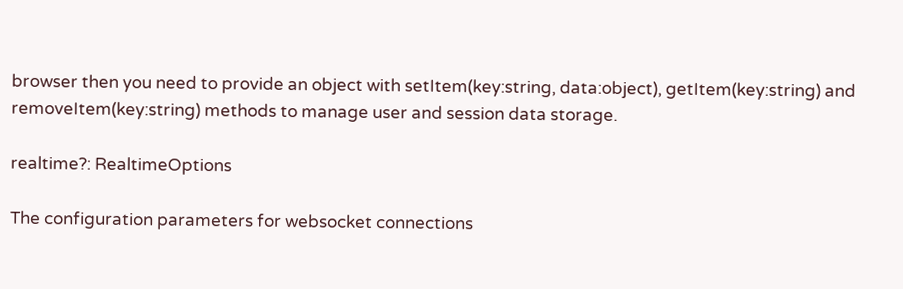browser then you need to provide an object with setItem(key:string, data:object), getItem(key:string) and removeItem(key:string) methods to manage user and session data storage.

realtime?: RealtimeOptions

The configuration parameters for websocket connections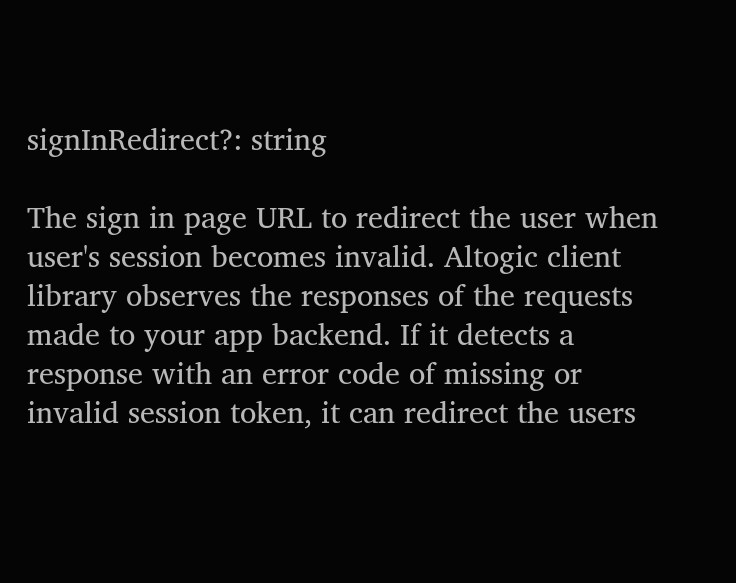signInRedirect?: string

The sign in page URL to redirect the user when user's session becomes invalid. Altogic client library observes the responses of the requests made to your app backend. If it detects a response with an error code of missing or invalid session token, it can redirect the users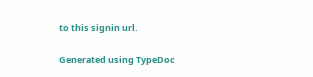to this signin url.

Generated using TypeDoc